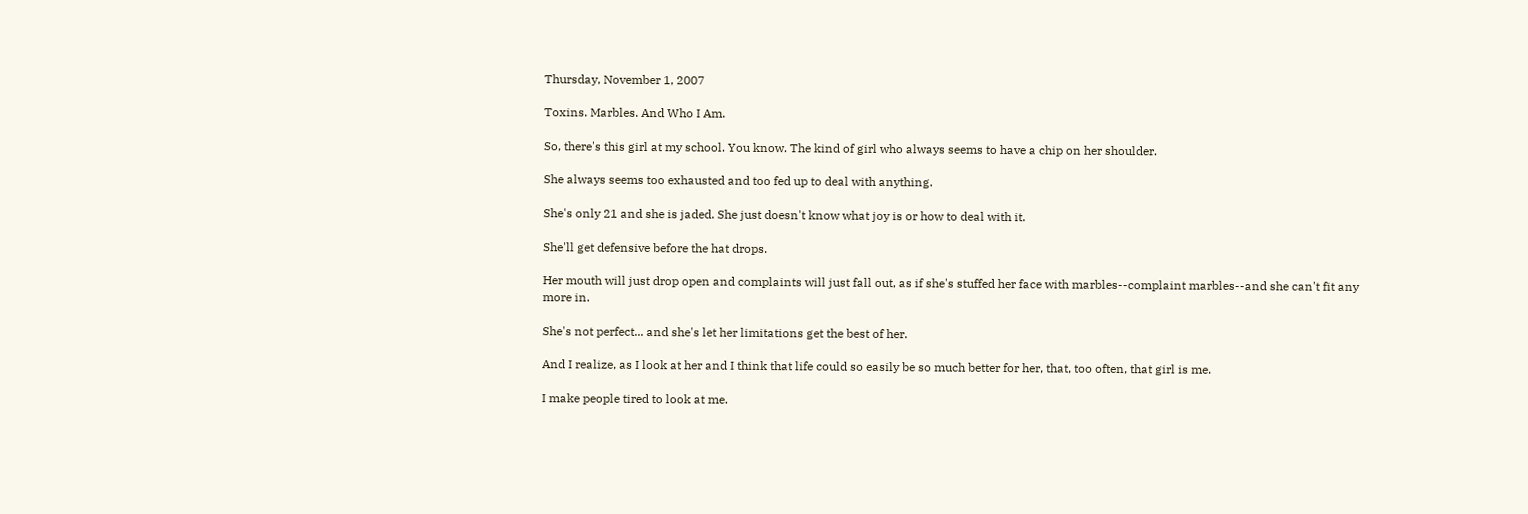Thursday, November 1, 2007

Toxins. Marbles. And Who I Am.

So, there's this girl at my school. You know. The kind of girl who always seems to have a chip on her shoulder.

She always seems too exhausted and too fed up to deal with anything.

She's only 21 and she is jaded. She just doesn't know what joy is or how to deal with it.

She'll get defensive before the hat drops.

Her mouth will just drop open and complaints will just fall out, as if she's stuffed her face with marbles--complaint marbles--and she can't fit any more in.

She's not perfect... and she's let her limitations get the best of her.

And I realize, as I look at her and I think that life could so easily be so much better for her, that, too often, that girl is me.

I make people tired to look at me.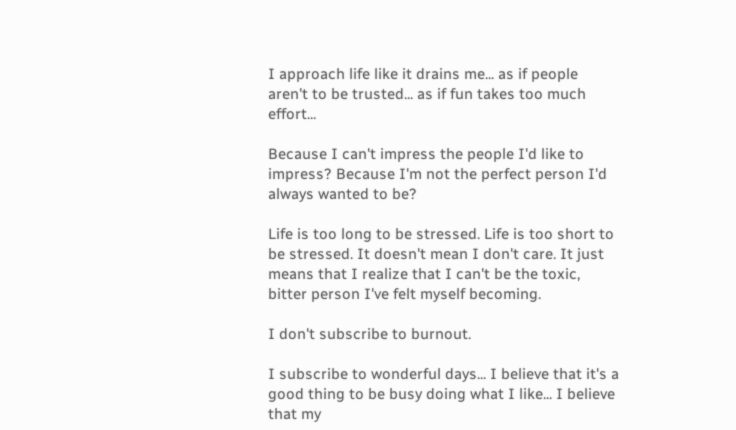I approach life like it drains me... as if people aren't to be trusted... as if fun takes too much effort...

Because I can't impress the people I'd like to impress? Because I'm not the perfect person I'd always wanted to be?

Life is too long to be stressed. Life is too short to be stressed. It doesn't mean I don't care. It just means that I realize that I can't be the toxic, bitter person I've felt myself becoming.

I don't subscribe to burnout.

I subscribe to wonderful days... I believe that it's a good thing to be busy doing what I like... I believe that my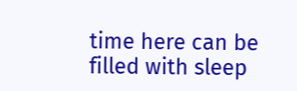time here can be filled with sleep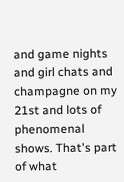and game nights and girl chats and champagne on my 21st and lots of phenomenal shows. That's part of what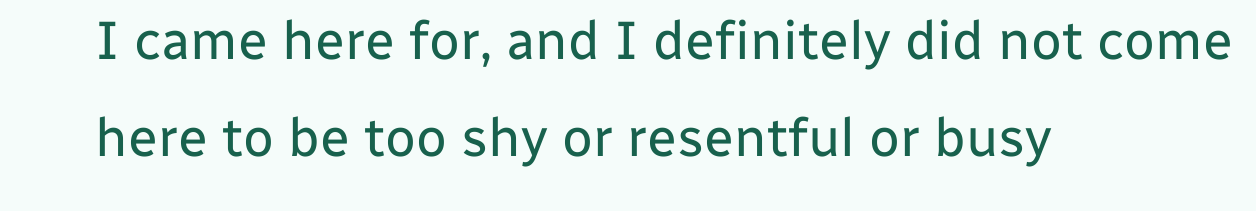I came here for, and I definitely did not come here to be too shy or resentful or busy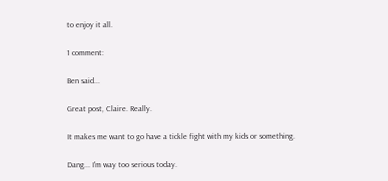to enjoy it all.

1 comment:

Ben said...

Great post, Claire. Really.

It makes me want to go have a tickle fight with my kids or something.

Dang... I'm way too serious today.